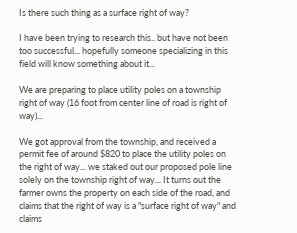Is there such thing as a surface right of way?

I have been trying to research this.. but have not been too successful... hopefully someone specializing in this field will know something about it...

We are preparing to place utility poles on a township right of way (16 foot from center line of road is right of way)...

We got approval from the township, and received a permit fee of around $820 to place the utility poles on the right of way... we staked out our proposed pole line solely on the township right of way... It turns out the farmer owns the property on each side of the road, and claims that the right of way is a "surface right of way" and claims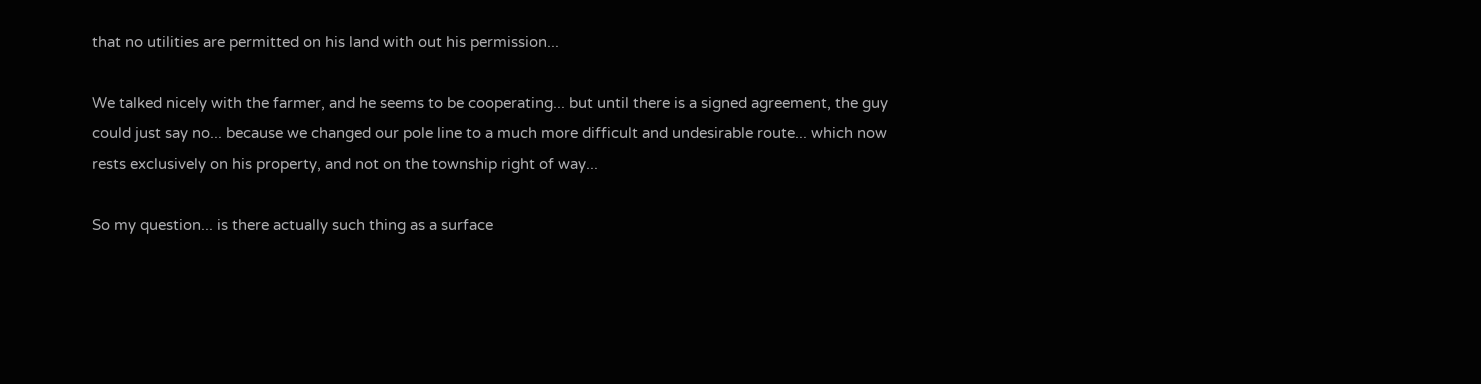that no utilities are permitted on his land with out his permission...

We talked nicely with the farmer, and he seems to be cooperating... but until there is a signed agreement, the guy could just say no... because we changed our pole line to a much more difficult and undesirable route... which now rests exclusively on his property, and not on the township right of way...

So my question... is there actually such thing as a surface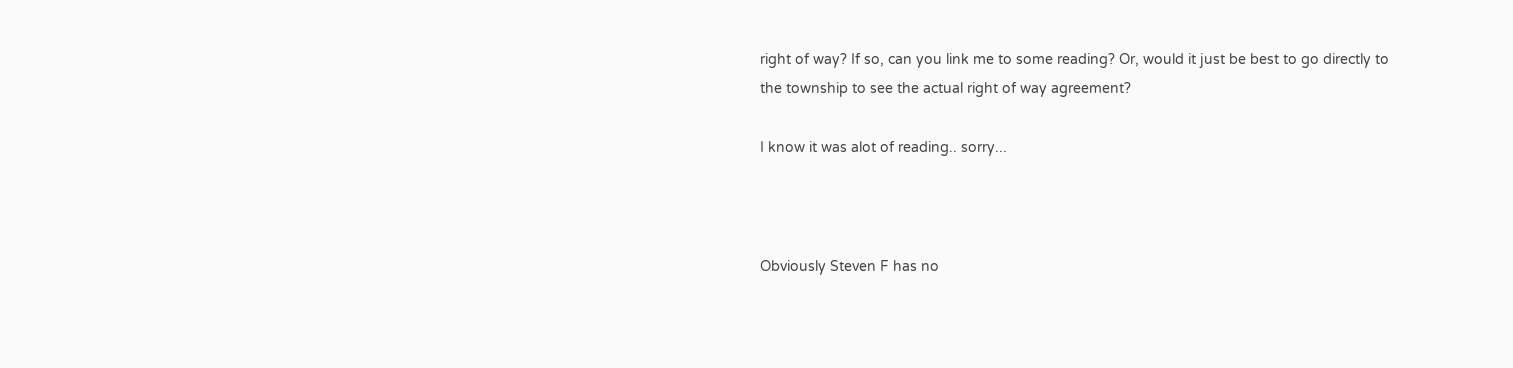right of way? If so, can you link me to some reading? Or, would it just be best to go directly to the township to see the actual right of way agreement?

I know it was alot of reading.. sorry...



Obviously Steven F has no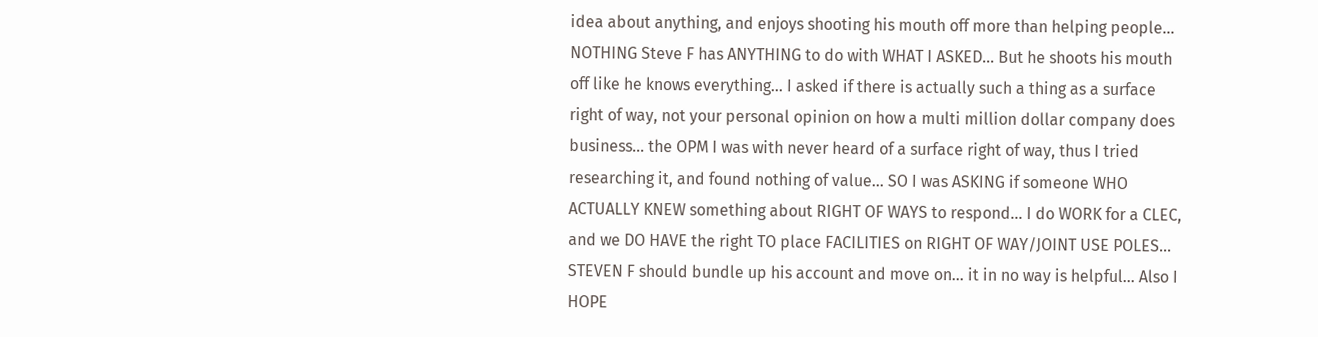idea about anything, and enjoys shooting his mouth off more than helping people... NOTHING Steve F has ANYTHING to do with WHAT I ASKED... But he shoots his mouth off like he knows everything... I asked if there is actually such a thing as a surface right of way, not your personal opinion on how a multi million dollar company does business... the OPM I was with never heard of a surface right of way, thus I tried researching it, and found nothing of value... SO I was ASKING if someone WHO ACTUALLY KNEW something about RIGHT OF WAYS to respond... I do WORK for a CLEC, and we DO HAVE the right TO place FACILITIES on RIGHT OF WAY/JOINT USE POLES... STEVEN F should bundle up his account and move on... it in no way is helpful... Also I HOPE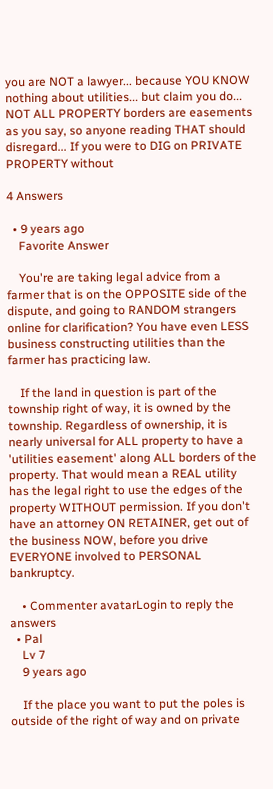you are NOT a lawyer... because YOU KNOW nothing about utilities... but claim you do... NOT ALL PROPERTY borders are easements as you say, so anyone reading THAT should disregard... If you were to DIG on PRIVATE PROPERTY without

4 Answers

  • 9 years ago
    Favorite Answer

    You're are taking legal advice from a farmer that is on the OPPOSITE side of the dispute, and going to RANDOM strangers online for clarification? You have even LESS business constructing utilities than the farmer has practicing law.

    If the land in question is part of the township right of way, it is owned by the township. Regardless of ownership, it is nearly universal for ALL property to have a 'utilities easement' along ALL borders of the property. That would mean a REAL utility has the legal right to use the edges of the property WITHOUT permission. If you don't have an attorney ON RETAINER, get out of the business NOW, before you drive EVERYONE involved to PERSONAL bankruptcy.

    • Commenter avatarLogin to reply the answers
  • Pal
    Lv 7
    9 years ago

    If the place you want to put the poles is outside of the right of way and on private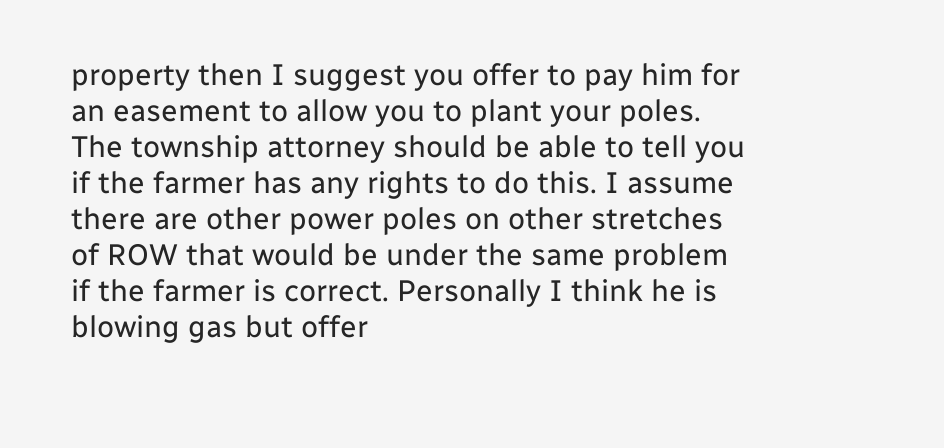property then I suggest you offer to pay him for an easement to allow you to plant your poles. The township attorney should be able to tell you if the farmer has any rights to do this. I assume there are other power poles on other stretches of ROW that would be under the same problem if the farmer is correct. Personally I think he is blowing gas but offer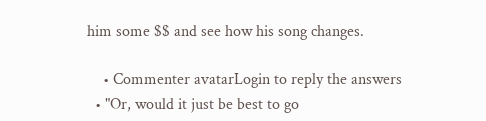him some $$ and see how his song changes.

    • Commenter avatarLogin to reply the answers
  • "Or, would it just be best to go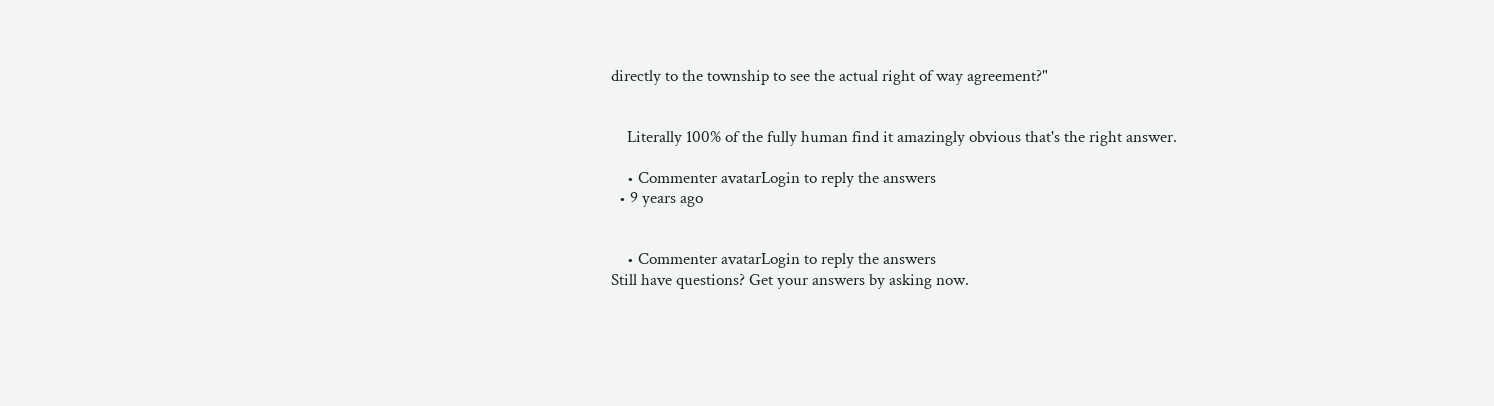directly to the township to see the actual right of way agreement?"


    Literally 100% of the fully human find it amazingly obvious that's the right answer.

    • Commenter avatarLogin to reply the answers
  • 9 years ago


    • Commenter avatarLogin to reply the answers
Still have questions? Get your answers by asking now.